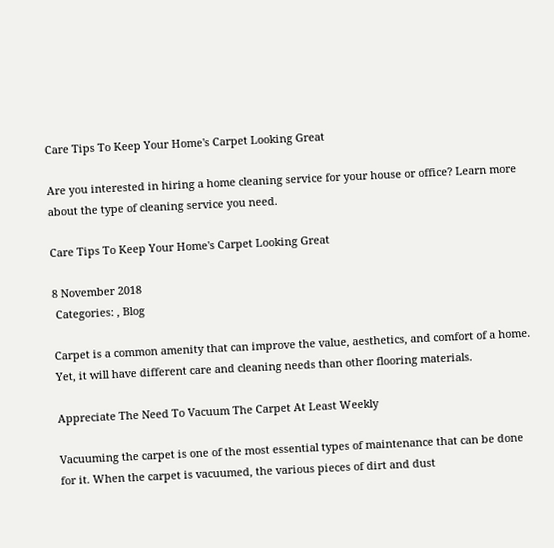Care Tips To Keep Your Home's Carpet Looking Great

Are you interested in hiring a home cleaning service for your house or office? Learn more about the type of cleaning service you need.

Care Tips To Keep Your Home's Carpet Looking Great

8 November 2018
 Categories: , Blog

Carpet is a common amenity that can improve the value, aesthetics, and comfort of a home. Yet, it will have different care and cleaning needs than other flooring materials.

Appreciate The Need To Vacuum The Carpet At Least Weekly

Vacuuming the carpet is one of the most essential types of maintenance that can be done for it. When the carpet is vacuumed, the various pieces of dirt and dust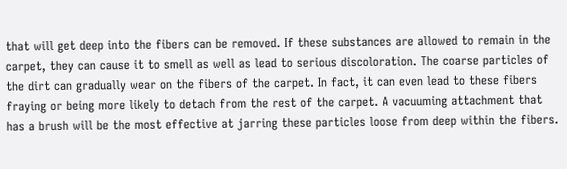that will get deep into the fibers can be removed. If these substances are allowed to remain in the carpet, they can cause it to smell as well as lead to serious discoloration. The coarse particles of the dirt can gradually wear on the fibers of the carpet. In fact, it can even lead to these fibers fraying or being more likely to detach from the rest of the carpet. A vacuuming attachment that has a brush will be the most effective at jarring these particles loose from deep within the fibers.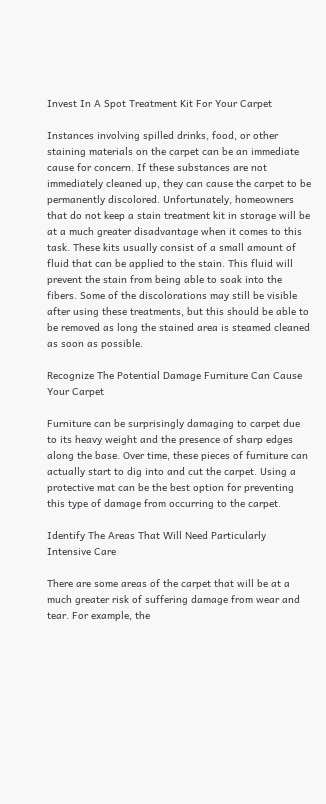Invest In A Spot Treatment Kit For Your Carpet

Instances involving spilled drinks, food, or other staining materials on the carpet can be an immediate cause for concern. If these substances are not immediately cleaned up, they can cause the carpet to be permanently discolored. Unfortunately, homeowners that do not keep a stain treatment kit in storage will be at a much greater disadvantage when it comes to this task. These kits usually consist of a small amount of fluid that can be applied to the stain. This fluid will prevent the stain from being able to soak into the fibers. Some of the discolorations may still be visible after using these treatments, but this should be able to be removed as long the stained area is steamed cleaned as soon as possible.

Recognize The Potential Damage Furniture Can Cause Your Carpet

Furniture can be surprisingly damaging to carpet due to its heavy weight and the presence of sharp edges along the base. Over time, these pieces of furniture can actually start to dig into and cut the carpet. Using a protective mat can be the best option for preventing this type of damage from occurring to the carpet.

Identify The Areas That Will Need Particularly Intensive Care

There are some areas of the carpet that will be at a much greater risk of suffering damage from wear and tear. For example, the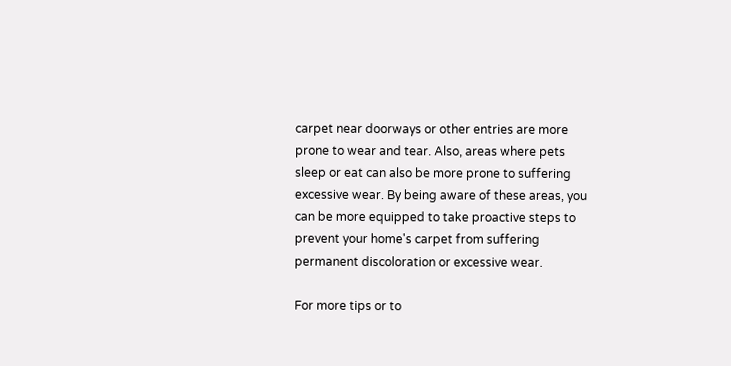carpet near doorways or other entries are more prone to wear and tear. Also, areas where pets sleep or eat can also be more prone to suffering excessive wear. By being aware of these areas, you can be more equipped to take proactive steps to prevent your home's carpet from suffering permanent discoloration or excessive wear.

For more tips or to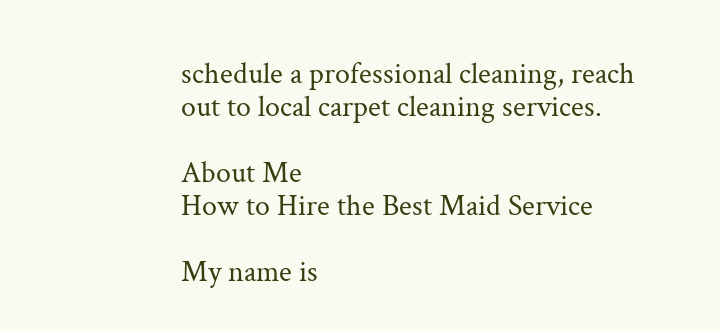schedule a professional cleaning, reach out to local carpet cleaning services.

About Me
How to Hire the Best Maid Service

My name is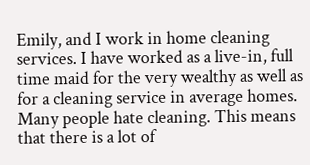Emily, and I work in home cleaning services. I have worked as a live-in, full time maid for the very wealthy as well as for a cleaning service in average homes. Many people hate cleaning. This means that there is a lot of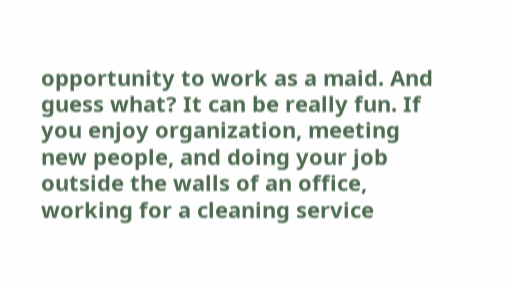opportunity to work as a maid. And guess what? It can be really fun. If you enjoy organization, meeting new people, and doing your job outside the walls of an office, working for a cleaning service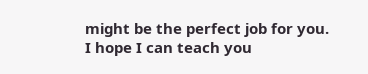might be the perfect job for you. I hope I can teach you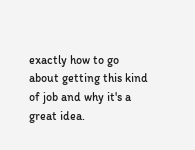exactly how to go about getting this kind of job and why it's a great idea.